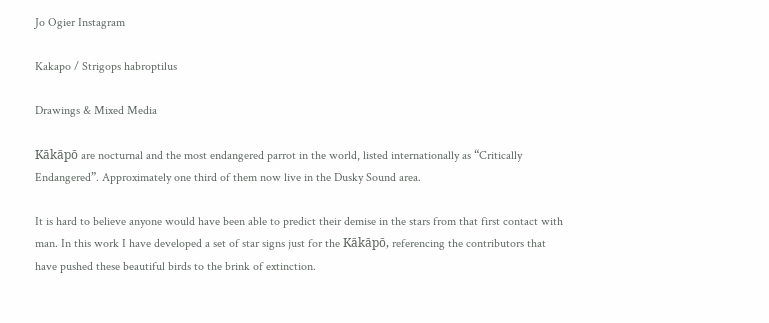Jo Ogier Instagram

Kakapo / Strigops habroptilus

Drawings & Mixed Media

Kākāpō are nocturnal and the most endangered parrot in the world, listed internationally as “Critically Endangered”. Approximately one third of them now live in the Dusky Sound area.

It is hard to believe anyone would have been able to predict their demise in the stars from that first contact with man. In this work I have developed a set of star signs just for the Kākāpō, referencing the contributors that have pushed these beautiful birds to the brink of extinction.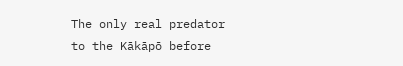The only real predator to the Kākāpō before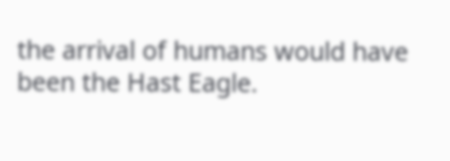the arrival of humans would have been the Hast Eagle.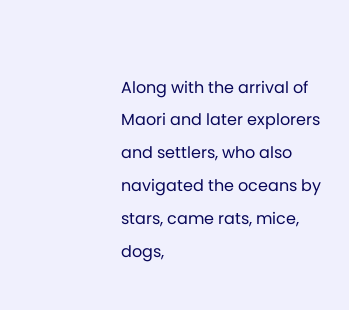Along with the arrival of Maori and later explorers and settlers, who also navigated the oceans by stars, came rats, mice, dogs,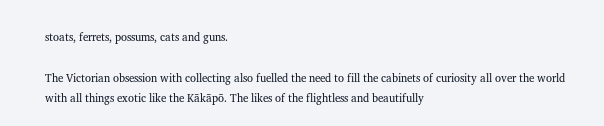stoats, ferrets, possums, cats and guns.

The Victorian obsession with collecting also fuelled the need to fill the cabinets of curiosity all over the world with all things exotic like the Kākāpō. The likes of the flightless and beautifully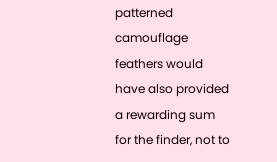patterned camouflage feathers would have also provided a rewarding sum for the finder, not to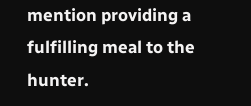mention providing a fulfilling meal to the hunter.